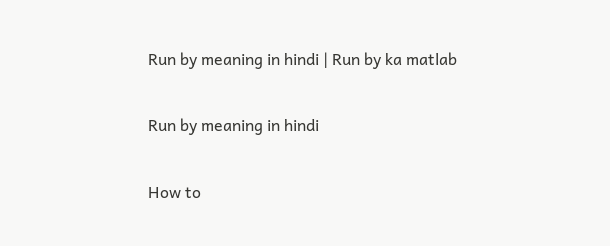Run by meaning in hindi | Run by ka matlab

Run by meaning in hindi

How to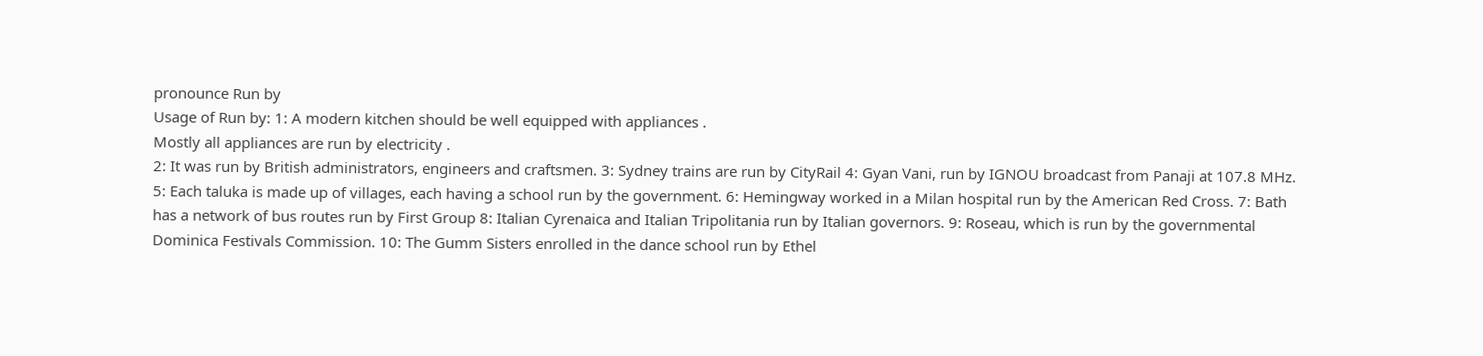pronounce Run by
Usage of Run by: 1: A modern kitchen should be well equipped with appliances .
Mostly all appliances are run by electricity .
2: It was run by British administrators, engineers and craftsmen. 3: Sydney trains are run by CityRail 4: Gyan Vani, run by IGNOU broadcast from Panaji at 107.8 MHz. 5: Each taluka is made up of villages, each having a school run by the government. 6: Hemingway worked in a Milan hospital run by the American Red Cross. 7: Bath has a network of bus routes run by First Group 8: Italian Cyrenaica and Italian Tripolitania run by Italian governors. 9: Roseau, which is run by the governmental Dominica Festivals Commission. 10: The Gumm Sisters enrolled in the dance school run by Ethel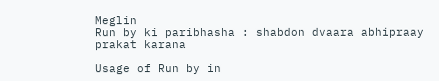Meglin
Run by ki paribhasha : shabdon dvaara abhipraay prakat karana

Usage of Run by in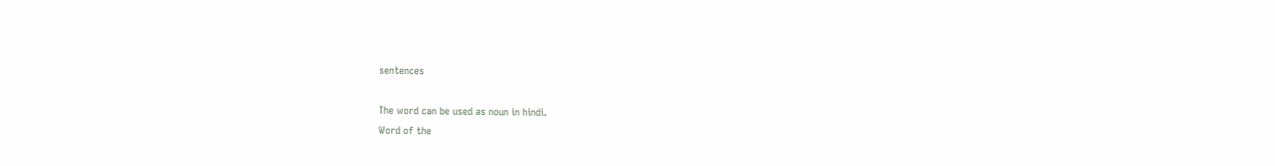sentences

The word can be used as noun in hindi.
Word of the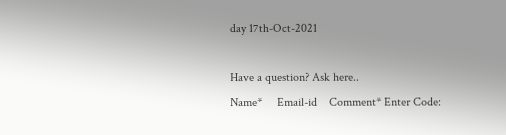day 17th-Oct-2021

Have a question? Ask here..
Name*     Email-id    Comment* Enter Code: